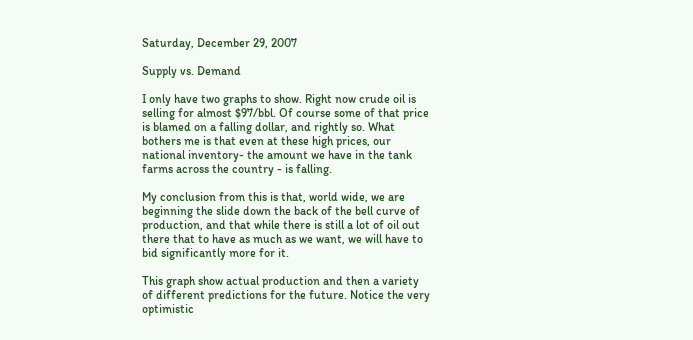Saturday, December 29, 2007

Supply vs. Demand

I only have two graphs to show. Right now crude oil is selling for almost $97/bbl. Of course some of that price is blamed on a falling dollar, and rightly so. What bothers me is that even at these high prices, our national inventory- the amount we have in the tank farms across the country - is falling.

My conclusion from this is that, world wide, we are beginning the slide down the back of the bell curve of production, and that while there is still a lot of oil out there that to have as much as we want, we will have to bid significantly more for it.

This graph show actual production and then a variety of different predictions for the future. Notice the very optimistic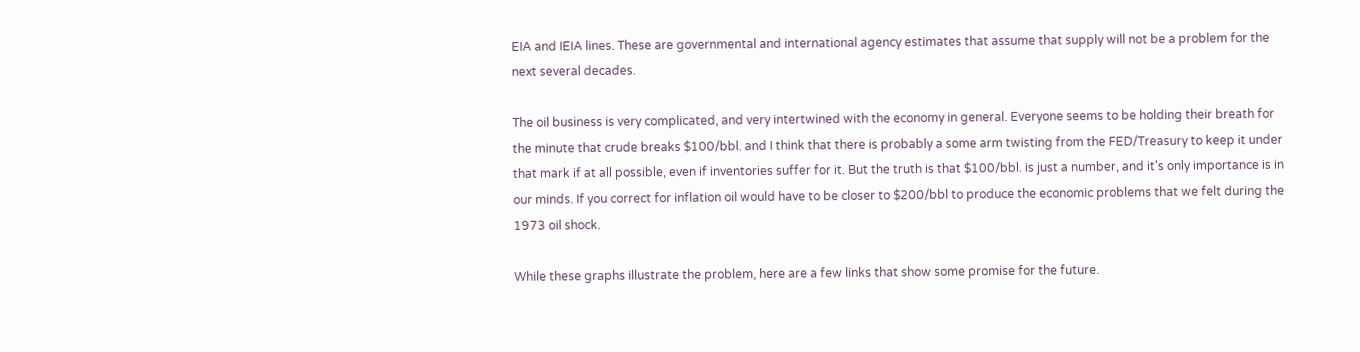EIA and IEIA lines. These are governmental and international agency estimates that assume that supply will not be a problem for the next several decades.

The oil business is very complicated, and very intertwined with the economy in general. Everyone seems to be holding their breath for the minute that crude breaks $100/bbl. and I think that there is probably a some arm twisting from the FED/Treasury to keep it under that mark if at all possible, even if inventories suffer for it. But the truth is that $100/bbl. is just a number, and it's only importance is in our minds. If you correct for inflation oil would have to be closer to $200/bbl to produce the economic problems that we felt during the 1973 oil shock.

While these graphs illustrate the problem, here are a few links that show some promise for the future.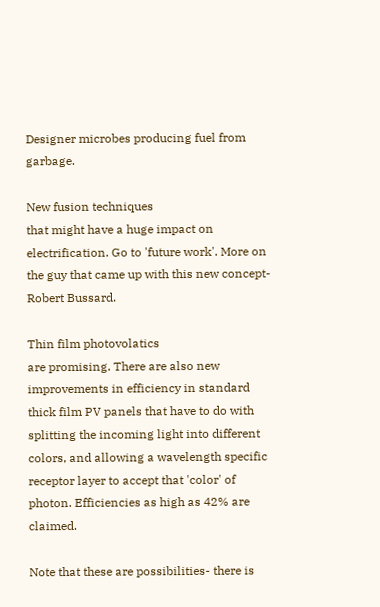Designer microbes producing fuel from garbage.

New fusion techniques
that might have a huge impact on electrification. Go to 'future work'. More on the guy that came up with this new concept- Robert Bussard.

Thin film photovolatics
are promising. There are also new improvements in efficiency in standard thick film PV panels that have to do with splitting the incoming light into different colors, and allowing a wavelength specific receptor layer to accept that 'color' of photon. Efficiencies as high as 42% are claimed.

Note that these are possibilities- there is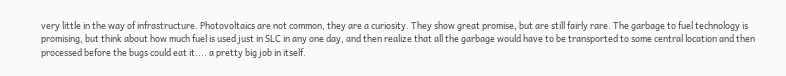very little in the way of infrastructure. Photovoltaics are not common, they are a curiosity. They show great promise, but are still fairly rare. The garbage to fuel technology is promising, but think about how much fuel is used just in SLC in any one day, and then realize that all the garbage would have to be transported to some central location and then processed before the bugs could eat it.... a pretty big job in itself.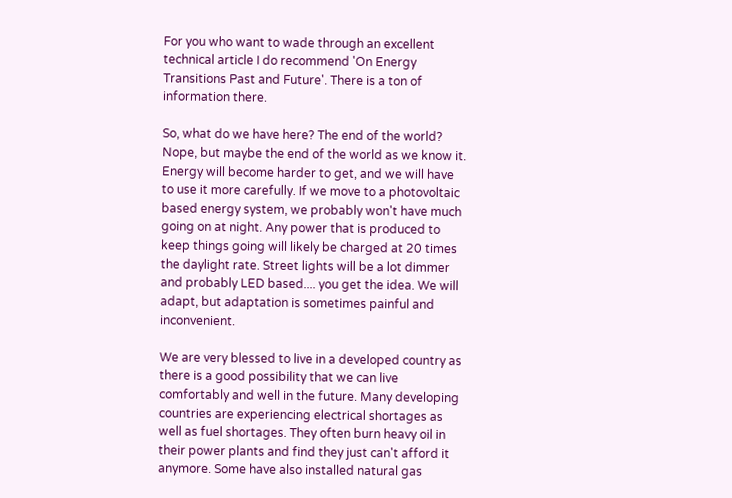For you who want to wade through an excellent technical article I do recommend 'On Energy Transitions Past and Future'. There is a ton of information there.

So, what do we have here? The end of the world? Nope, but maybe the end of the world as we know it. Energy will become harder to get, and we will have to use it more carefully. If we move to a photovoltaic based energy system, we probably won't have much going on at night. Any power that is produced to keep things going will likely be charged at 20 times the daylight rate. Street lights will be a lot dimmer and probably LED based.... you get the idea. We will adapt, but adaptation is sometimes painful and inconvenient.

We are very blessed to live in a developed country as there is a good possibility that we can live comfortably and well in the future. Many developing countries are experiencing electrical shortages as well as fuel shortages. They often burn heavy oil in their power plants and find they just can't afford it anymore. Some have also installed natural gas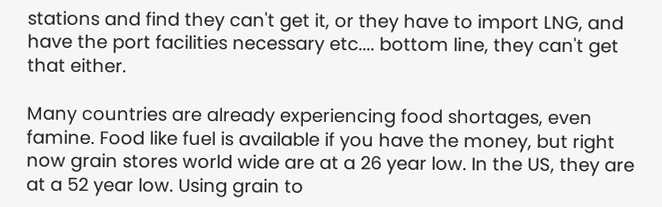stations and find they can't get it, or they have to import LNG, and have the port facilities necessary etc.... bottom line, they can't get that either.

Many countries are already experiencing food shortages, even famine. Food like fuel is available if you have the money, but right now grain stores world wide are at a 26 year low. In the US, they are at a 52 year low. Using grain to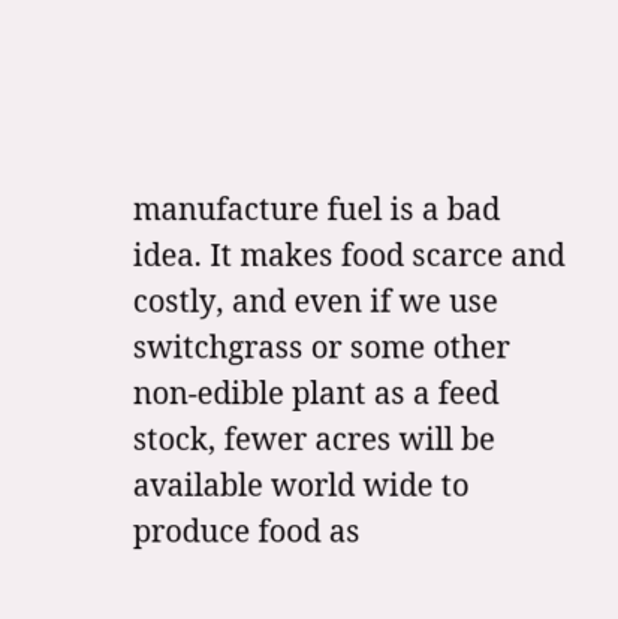manufacture fuel is a bad idea. It makes food scarce and costly, and even if we use switchgrass or some other non-edible plant as a feed stock, fewer acres will be available world wide to produce food as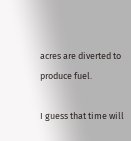acres are diverted to produce fuel.

I guess that time will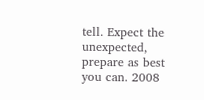tell. Expect the unexpected, prepare as best you can. 2008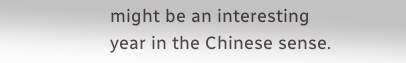might be an interesting year in the Chinese sense.